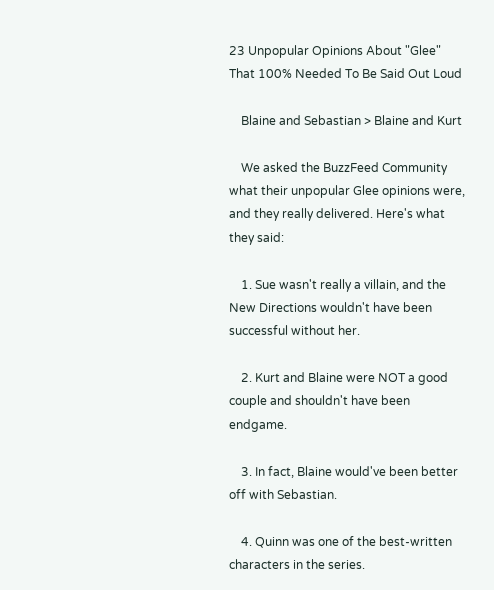23 Unpopular Opinions About "Glee" That 100% Needed To Be Said Out Loud

    Blaine and Sebastian > Blaine and Kurt

    We asked the BuzzFeed Community what their unpopular Glee opinions were, and they really delivered. Here's what they said:

    1. Sue wasn't really a villain, and the New Directions wouldn't have been successful without her.

    2. Kurt and Blaine were NOT a good couple and shouldn't have been endgame.

    3. In fact, Blaine would've been better off with Sebastian.

    4. Quinn was one of the best-written characters in the series.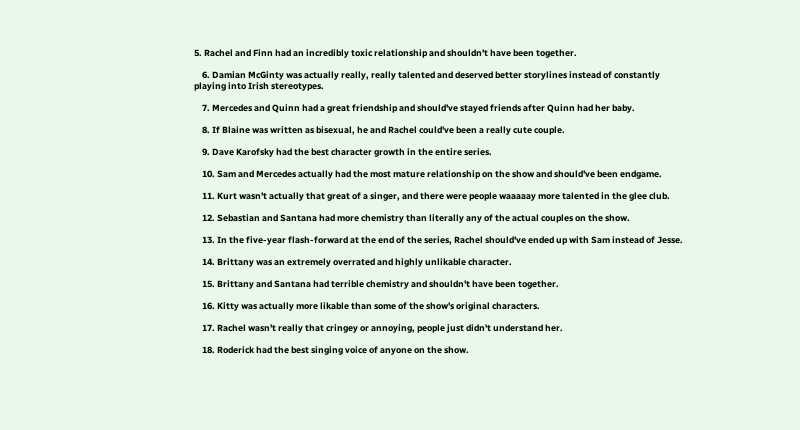5. Rachel and Finn had an incredibly toxic relationship and shouldn't have been together.

    6. Damian McGinty was actually really, really talented and deserved better storylines instead of constantly playing into Irish stereotypes.

    7. Mercedes and Quinn had a great friendship and should've stayed friends after Quinn had her baby.

    8. If Blaine was written as bisexual, he and Rachel could've been a really cute couple.

    9. Dave Karofsky had the best character growth in the entire series.

    10. Sam and Mercedes actually had the most mature relationship on the show and should've been endgame.

    11. Kurt wasn't actually that great of a singer, and there were people waaaaay more talented in the glee club.

    12. Sebastian and Santana had more chemistry than literally any of the actual couples on the show.

    13. In the five-year flash-forward at the end of the series, Rachel should've ended up with Sam instead of Jesse.

    14. Brittany was an extremely overrated and highly unlikable character.

    15. Brittany and Santana had terrible chemistry and shouldn't have been together.

    16. Kitty was actually more likable than some of the show's original characters.

    17. Rachel wasn't really that cringey or annoying, people just didn't understand her.

    18. Roderick had the best singing voice of anyone on the show.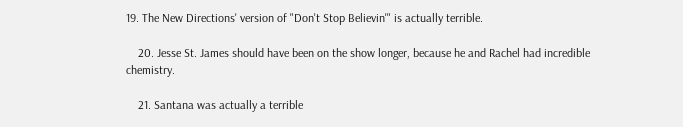19. The New Directions' version of "Don't Stop Believin'" is actually terrible.

    20. Jesse St. James should have been on the show longer, because he and Rachel had incredible chemistry.

    21. Santana was actually a terrible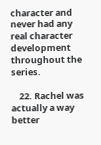character and never had any real character development throughout the series.

    22. Rachel was actually a way better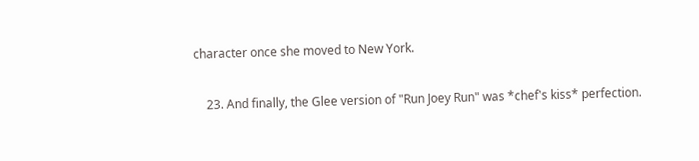character once she moved to New York.

    23. And finally, the Glee version of "Run Joey Run" was *chef's kiss* perfection.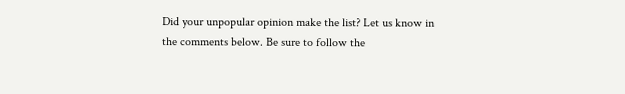Did your unpopular opinion make the list? Let us know in the comments below. Be sure to follow the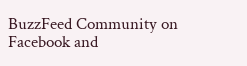BuzzFeed Community on Facebook and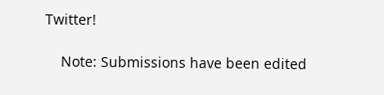Twitter!

    Note: Submissions have been edited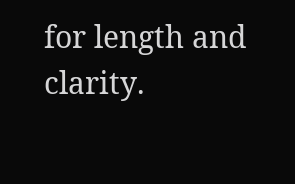for length and clarity.